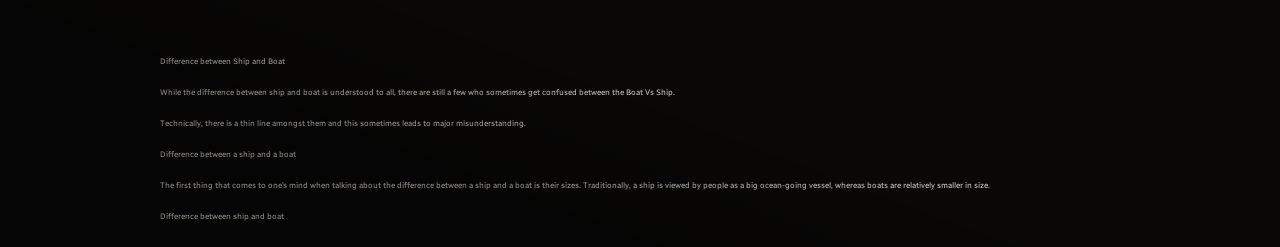Difference between Ship and Boat

While the difference between ship and boat is understood to all, there are still a few who sometimes get confused between the Boat Vs Ship.

Technically, there is a thin line amongst them and this sometimes leads to major misunderstanding.

Difference between a ship and a boat

The first thing that comes to one’s mind when talking about the difference between a ship and a boat is their sizes. Traditionally, a ship is viewed by people as a big ocean-going vessel, whereas boats are relatively smaller in size.

Difference between ship and boat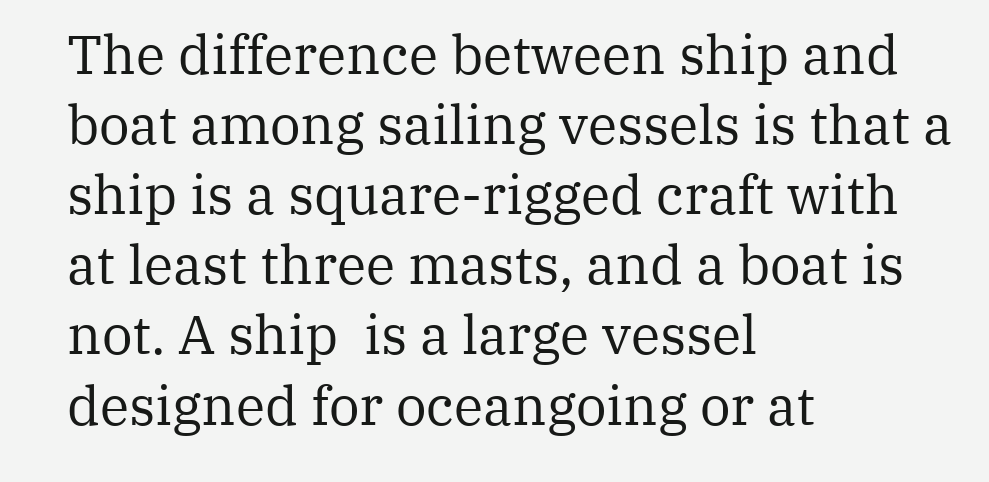The difference between ship and boat among sailing vessels is that a ship is a square-rigged craft with at least three masts, and a boat is not. A ship  is a large vessel designed for oceangoing or at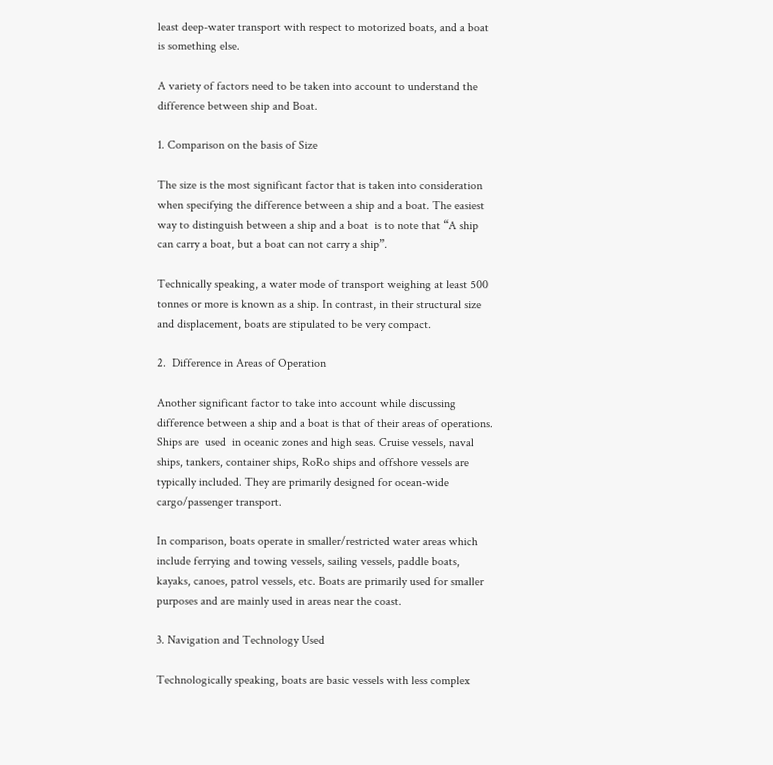least deep-water transport with respect to motorized boats, and a boat is something else.

A variety of factors need to be taken into account to understand the difference between ship and Boat.

1. Comparison on the basis of Size

The size is the most significant factor that is taken into consideration when specifying the difference between a ship and a boat. The easiest way to distinguish between a ship and a boat  is to note that “A ship can carry a boat, but a boat can not carry a ship”.

Technically speaking, a water mode of transport weighing at least 500 tonnes or more is known as a ship. In contrast, in their structural size and displacement, boats are stipulated to be very compact.

2.  Difference in Areas of Operation

Another significant factor to take into account while discussing difference between a ship and a boat is that of their areas of operations. Ships are  used  in oceanic zones and high seas. Cruise vessels, naval ships, tankers, container ships, RoRo ships and offshore vessels are typically included. They are primarily designed for ocean-wide cargo/passenger transport.

In comparison, boats operate in smaller/restricted water areas which include ferrying and towing vessels, sailing vessels, paddle boats, kayaks, canoes, patrol vessels, etc. Boats are primarily used for smaller purposes and are mainly used in areas near the coast.

3. Navigation and Technology Used

Technologically speaking, boats are basic vessels with less complex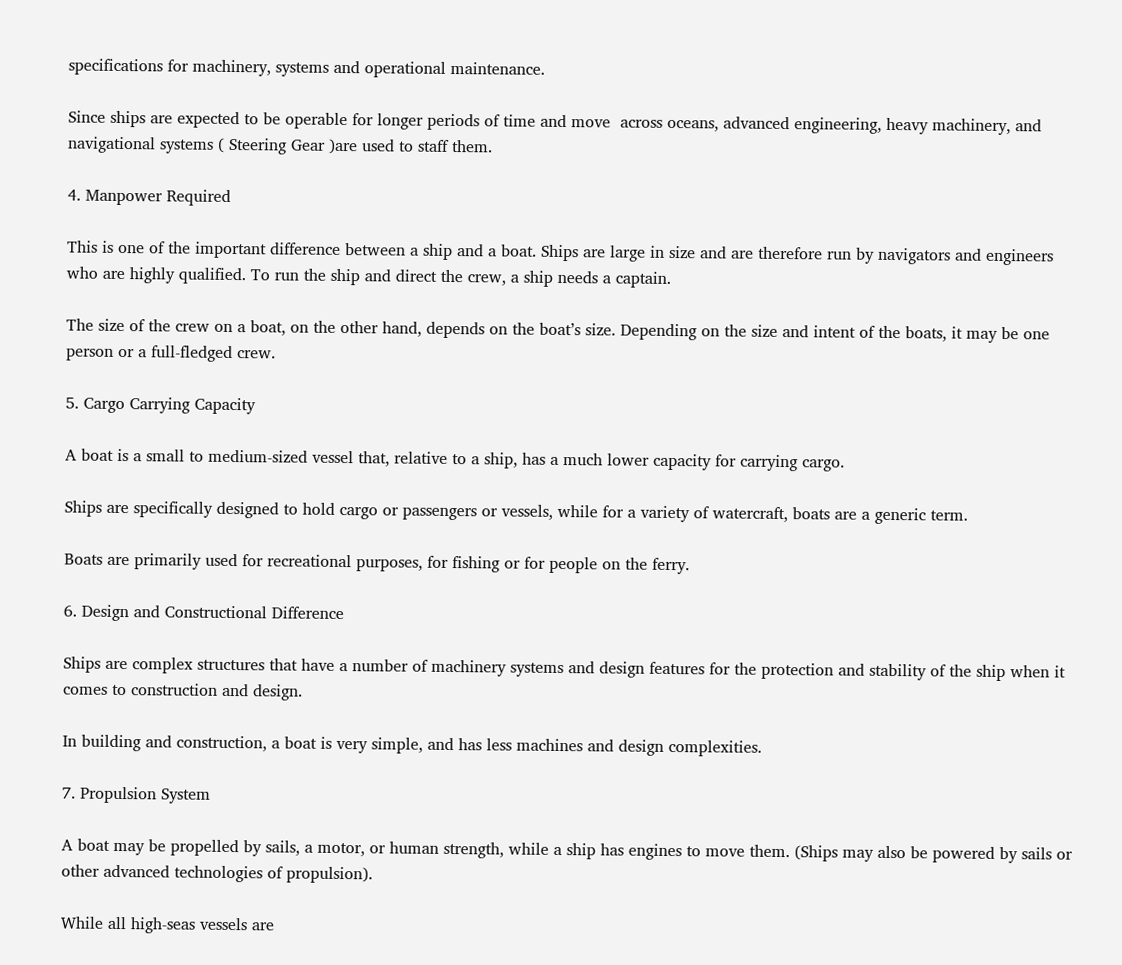specifications for machinery, systems and operational maintenance.

Since ships are expected to be operable for longer periods of time and move  across oceans, advanced engineering, heavy machinery, and navigational systems ( Steering Gear )are used to staff them.

4. Manpower Required

This is one of the important difference between a ship and a boat. Ships are large in size and are therefore run by navigators and engineers who are highly qualified. To run the ship and direct the crew, a ship needs a captain.

The size of the crew on a boat, on the other hand, depends on the boat’s size. Depending on the size and intent of the boats, it may be one person or a full-fledged crew.

5. Cargo Carrying Capacity

A boat is a small to medium-sized vessel that, relative to a ship, has a much lower capacity for carrying cargo.

Ships are specifically designed to hold cargo or passengers or vessels, while for a variety of watercraft, boats are a generic term.

Boats are primarily used for recreational purposes, for fishing or for people on the ferry.

6. Design and Constructional Difference

Ships are complex structures that have a number of machinery systems and design features for the protection and stability of the ship when it comes to construction and design.

In building and construction, a boat is very simple, and has less machines and design complexities.

7. Propulsion System

A boat may be propelled by sails, a motor, or human strength, while a ship has engines to move them. (Ships may also be powered by sails or other advanced technologies of propulsion).

While all high-seas vessels are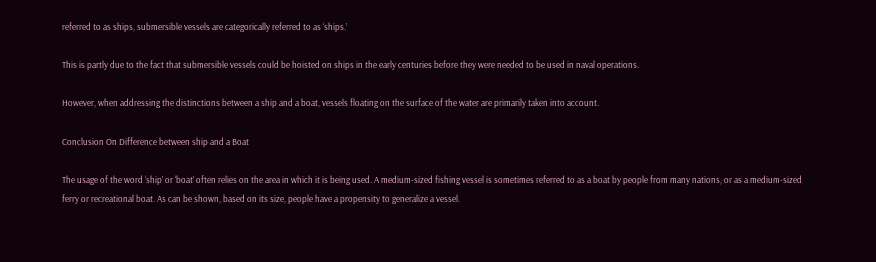referred to as ships, submersible vessels are categorically referred to as ‘ships.’

This is partly due to the fact that submersible vessels could be hoisted on ships in the early centuries before they were needed to be used in naval operations.

However, when addressing the distinctions between a ship and a boat, vessels floating on the surface of the water are primarily taken into account.

Conclusion On Difference between ship and a Boat

The usage of the word ‘ship’ or ‘boat’ often relies on the area in which it is being used. A medium-sized fishing vessel is sometimes referred to as a boat by people from many nations, or as a medium-sized ferry or recreational boat. As can be shown, based on its size, people have a propensity to generalize a vessel.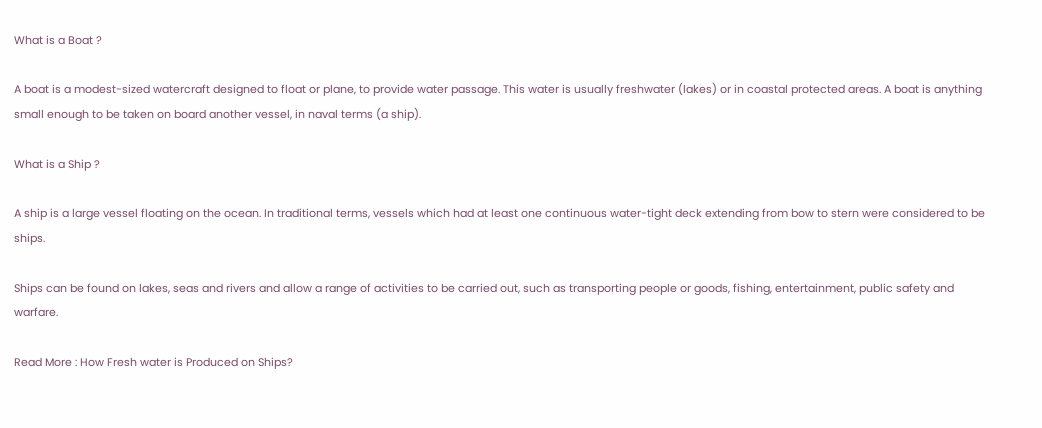What is a Boat ?

A boat is a modest-sized watercraft designed to float or plane, to provide water passage. This water is usually freshwater (lakes) or in coastal protected areas. A boat is anything small enough to be taken on board another vessel, in naval terms (a ship).

What is a Ship ?

A ship is a large vessel floating on the ocean. In traditional terms, vessels which had at least one continuous water-tight deck extending from bow to stern were considered to be ships.

Ships can be found on lakes, seas and rivers and allow a range of activities to be carried out, such as transporting people or goods, fishing, entertainment, public safety and warfare.

Read More : How Fresh water is Produced on Ships?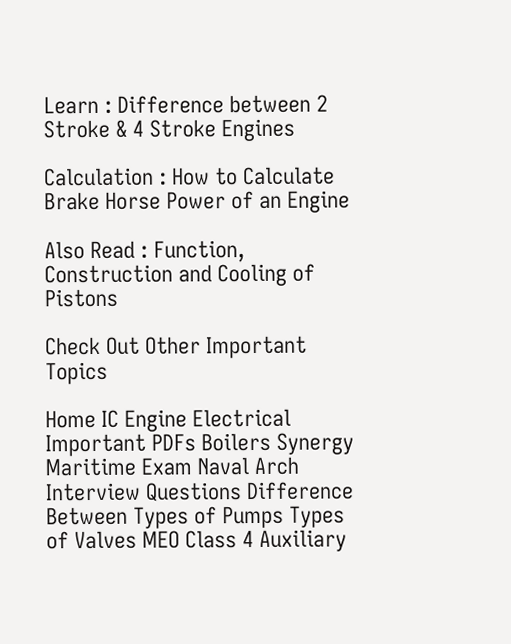Learn : Difference between 2 Stroke & 4 Stroke Engines

Calculation : How to Calculate Brake Horse Power of an Engine

Also Read : Function, Construction and Cooling of Pistons

Check Out Other Important Topics

Home IC Engine Electrical Important PDFs Boilers Synergy Maritime Exam Naval Arch Interview Questions Difference Between Types of Pumps Types of Valves MEO Class 4 Auxiliary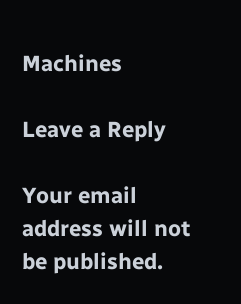Machines

Leave a Reply

Your email address will not be published.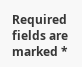Required fields are marked *